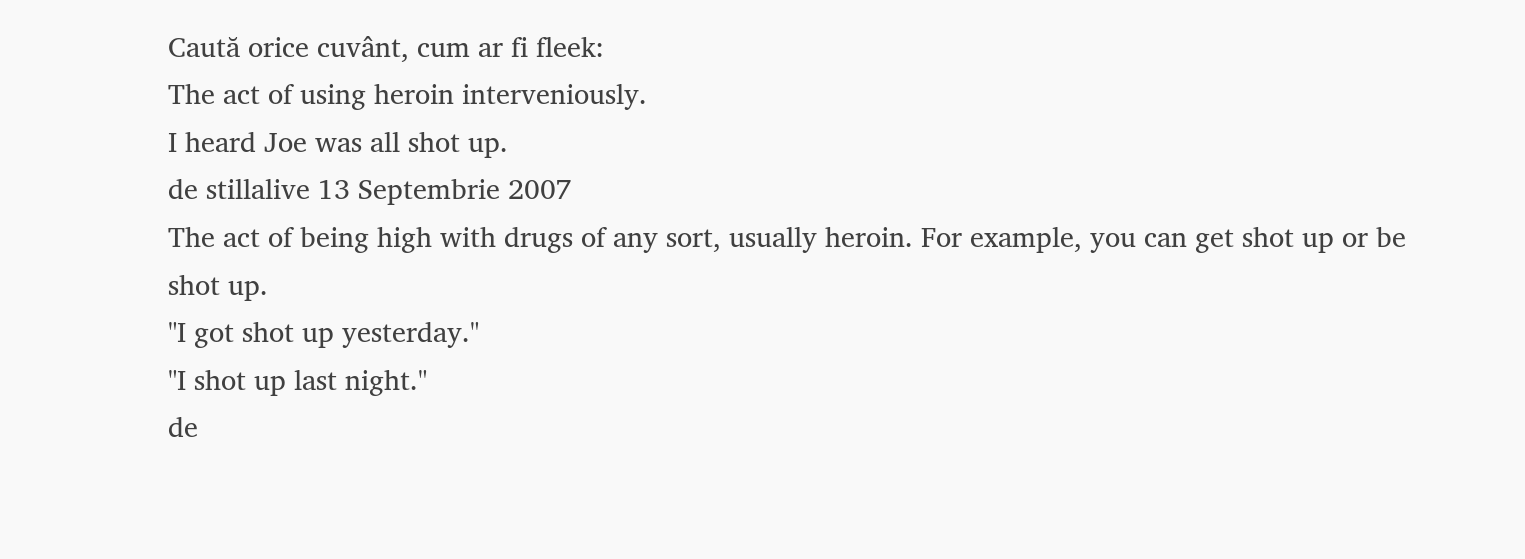Caută orice cuvânt, cum ar fi fleek:
The act of using heroin interveniously.
I heard Joe was all shot up.
de stillalive 13 Septembrie 2007
The act of being high with drugs of any sort, usually heroin. For example, you can get shot up or be shot up.
"I got shot up yesterday."
"I shot up last night."
de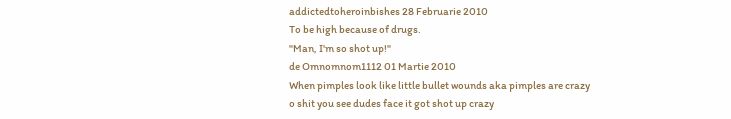addictedtoheroinbishes 28 Februarie 2010
To be high because of drugs.
"Man, I'm so shot up!"
de Omnomnom1112 01 Martie 2010
When pimples look like little bullet wounds aka pimples are crazy
o shit you see dudes face it got shot up crazy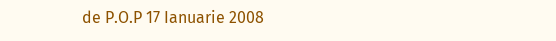de P.O.P 17 Ianuarie 2008